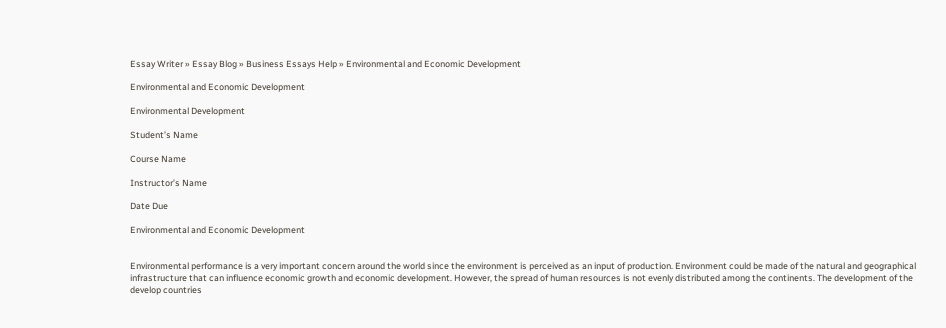Essay Writer » Essay Blog » Business Essays Help » Environmental and Economic Development

Environmental and Economic Development

Environmental Development

Student’s Name

Course Name

Instructor’s Name

Date Due

Environmental and Economic Development


Environmental performance is a very important concern around the world since the environment is perceived as an input of production. Environment could be made of the natural and geographical infrastructure that can influence economic growth and economic development. However, the spread of human resources is not evenly distributed among the continents. The development of the develop countries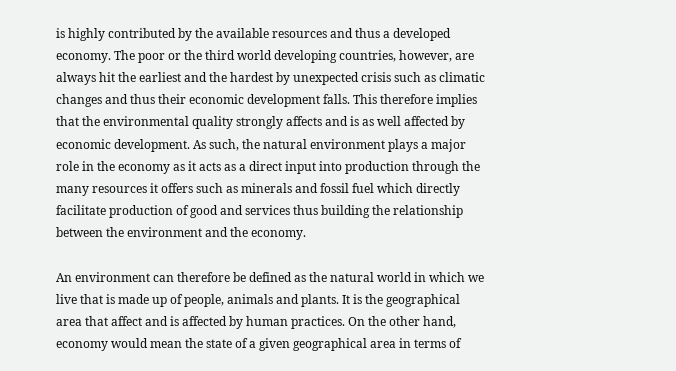is highly contributed by the available resources and thus a developed economy. The poor or the third world developing countries, however, are always hit the earliest and the hardest by unexpected crisis such as climatic changes and thus their economic development falls. This therefore implies that the environmental quality strongly affects and is as well affected by economic development. As such, the natural environment plays a major role in the economy as it acts as a direct input into production through the many resources it offers such as minerals and fossil fuel which directly facilitate production of good and services thus building the relationship between the environment and the economy.

An environment can therefore be defined as the natural world in which we live that is made up of people, animals and plants. It is the geographical area that affect and is affected by human practices. On the other hand, economy would mean the state of a given geographical area in terms of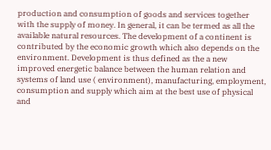production and consumption of goods and services together with the supply of money. In general, it can be termed as all the available natural resources. The development of a continent is contributed by the economic growth which also depends on the environment. Development is thus defined as the a new improved energetic balance between the human relation and systems of land use ( environment), manufacturing, employment, consumption and supply which aim at the best use of physical and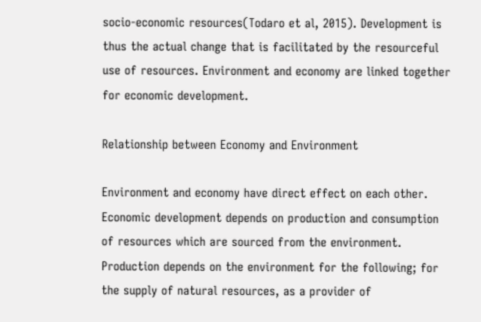socio-economic resources(Todaro et al, 2015). Development is thus the actual change that is facilitated by the resourceful use of resources. Environment and economy are linked together for economic development.

Relationship between Economy and Environment

Environment and economy have direct effect on each other. Economic development depends on production and consumption of resources which are sourced from the environment. Production depends on the environment for the following; for the supply of natural resources, as a provider of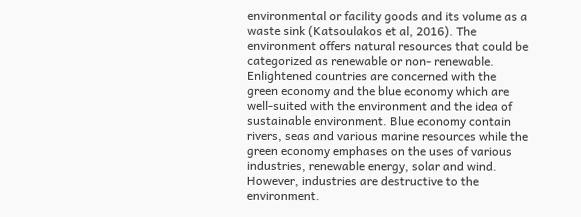environmental or facility goods and its volume as a waste sink (Katsoulakos et al, 2016). The environment offers natural resources that could be categorized as renewable or non- renewable. Enlightened countries are concerned with the green economy and the blue economy which are well-suited with the environment and the idea of sustainable environment. Blue economy contain rivers, seas and various marine resources while the green economy emphases on the uses of various industries, renewable energy, solar and wind. However, industries are destructive to the environment.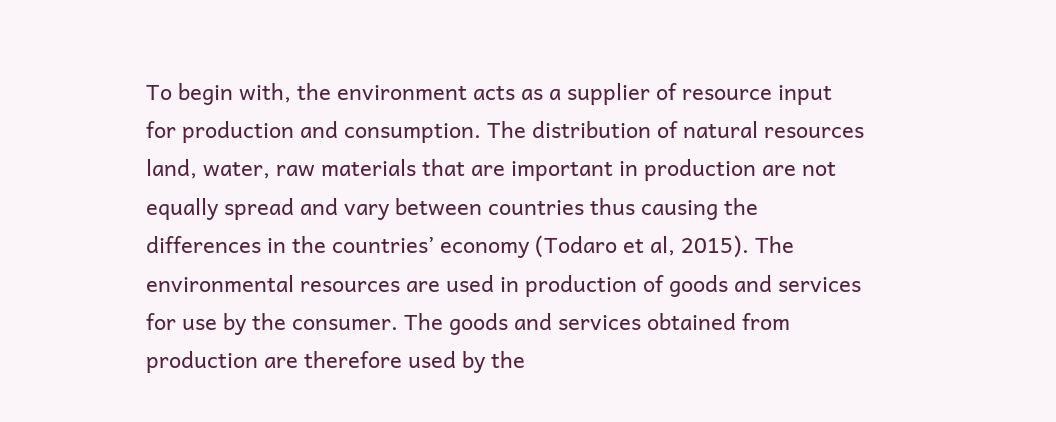To begin with, the environment acts as a supplier of resource input for production and consumption. The distribution of natural resources land, water, raw materials that are important in production are not equally spread and vary between countries thus causing the differences in the countries’ economy (Todaro et al, 2015). The environmental resources are used in production of goods and services for use by the consumer. The goods and services obtained from production are therefore used by the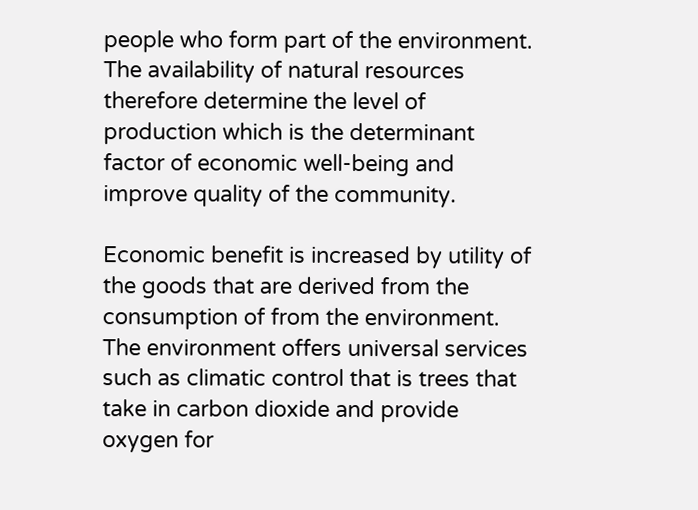people who form part of the environment. The availability of natural resources therefore determine the level of production which is the determinant factor of economic well-being and improve quality of the community.

Economic benefit is increased by utility of the goods that are derived from the consumption of from the environment. The environment offers universal services such as climatic control that is trees that take in carbon dioxide and provide oxygen for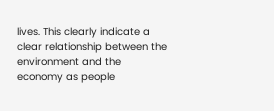lives. This clearly indicate a clear relationship between the environment and the economy as people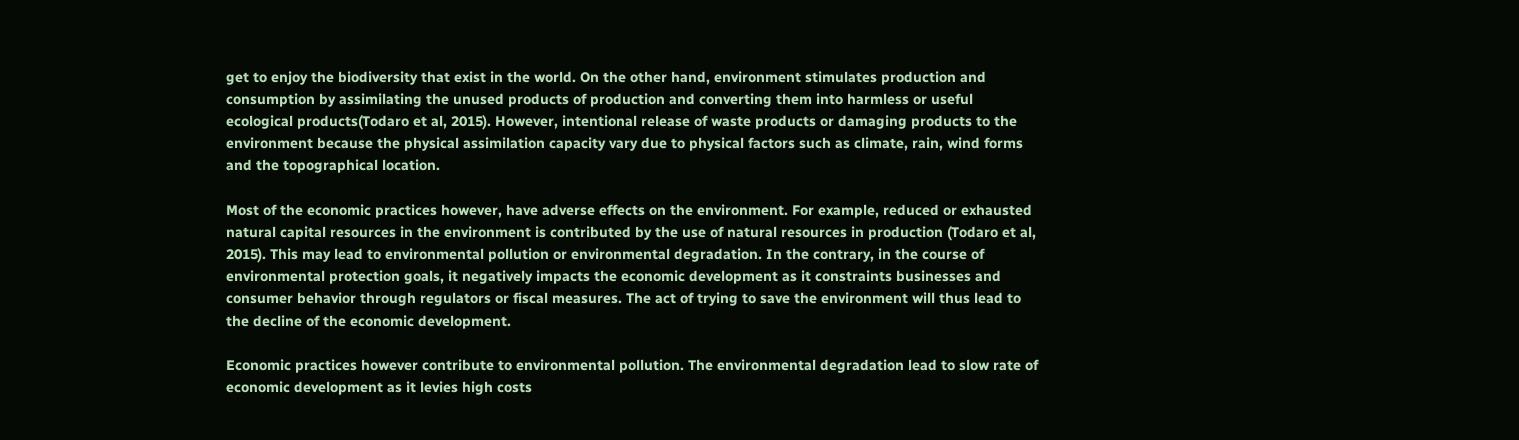get to enjoy the biodiversity that exist in the world. On the other hand, environment stimulates production and consumption by assimilating the unused products of production and converting them into harmless or useful ecological products(Todaro et al, 2015). However, intentional release of waste products or damaging products to the environment because the physical assimilation capacity vary due to physical factors such as climate, rain, wind forms and the topographical location.

Most of the economic practices however, have adverse effects on the environment. For example, reduced or exhausted natural capital resources in the environment is contributed by the use of natural resources in production (Todaro et al, 2015). This may lead to environmental pollution or environmental degradation. In the contrary, in the course of environmental protection goals, it negatively impacts the economic development as it constraints businesses and consumer behavior through regulators or fiscal measures. The act of trying to save the environment will thus lead to the decline of the economic development.

Economic practices however contribute to environmental pollution. The environmental degradation lead to slow rate of economic development as it levies high costs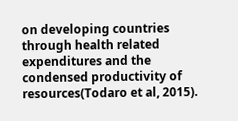on developing countries through health related expenditures and the condensed productivity of resources(Todaro et al, 2015).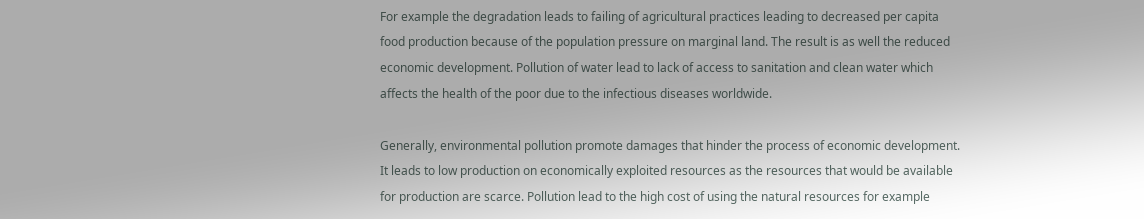For example the degradation leads to failing of agricultural practices leading to decreased per capita food production because of the population pressure on marginal land. The result is as well the reduced economic development. Pollution of water lead to lack of access to sanitation and clean water which affects the health of the poor due to the infectious diseases worldwide.

Generally, environmental pollution promote damages that hinder the process of economic development. It leads to low production on economically exploited resources as the resources that would be available for production are scarce. Pollution lead to the high cost of using the natural resources for example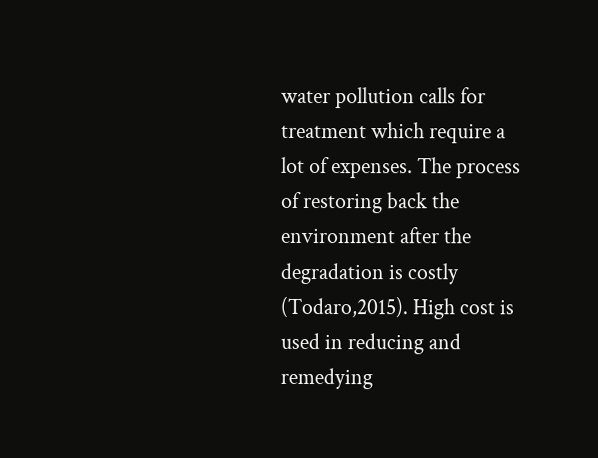water pollution calls for treatment which require a lot of expenses. The process of restoring back the environment after the degradation is costly (Todaro,2015). High cost is used in reducing and remedying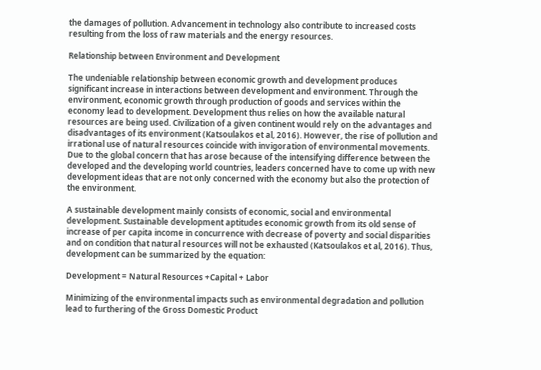the damages of pollution. Advancement in technology also contribute to increased costs resulting from the loss of raw materials and the energy resources.

Relationship between Environment and Development

The undeniable relationship between economic growth and development produces significant increase in interactions between development and environment. Through the environment, economic growth through production of goods and services within the economy lead to development. Development thus relies on how the available natural resources are being used. Civilization of a given continent would rely on the advantages and disadvantages of its environment (Katsoulakos et al, 2016). However, the rise of pollution and irrational use of natural resources coincide with invigoration of environmental movements. Due to the global concern that has arose because of the intensifying difference between the developed and the developing world countries, leaders concerned have to come up with new development ideas that are not only concerned with the economy but also the protection of the environment.

A sustainable development mainly consists of economic, social and environmental development. Sustainable development aptitudes economic growth from its old sense of increase of per capita income in concurrence with decrease of poverty and social disparities and on condition that natural resources will not be exhausted (Katsoulakos et al, 2016). Thus, development can be summarized by the equation:

Development = Natural Resources +Capital + Labor

Minimizing of the environmental impacts such as environmental degradation and pollution lead to furthering of the Gross Domestic Product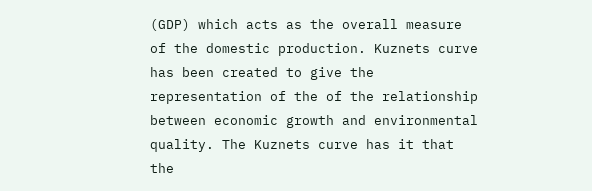(GDP) which acts as the overall measure of the domestic production. Kuznets curve has been created to give the representation of the of the relationship between economic growth and environmental quality. The Kuznets curve has it that the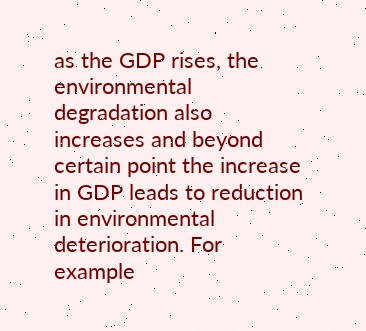as the GDP rises, the environmental degradation also increases and beyond certain point the increase in GDP leads to reduction in environmental deterioration. For example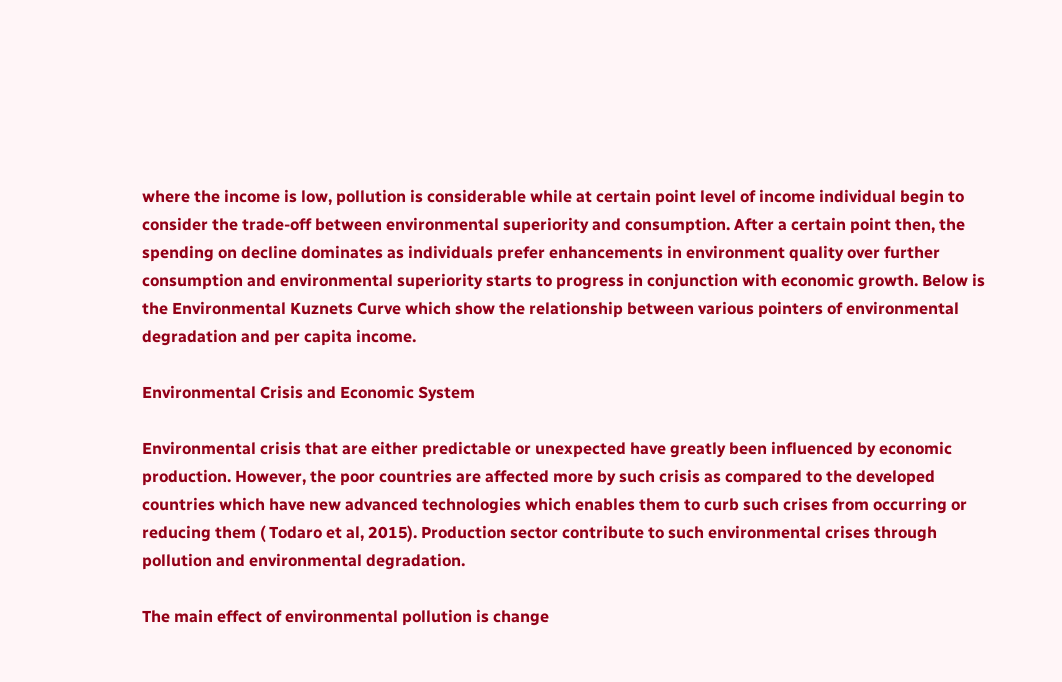where the income is low, pollution is considerable while at certain point level of income individual begin to consider the trade-off between environmental superiority and consumption. After a certain point then, the spending on decline dominates as individuals prefer enhancements in environment quality over further consumption and environmental superiority starts to progress in conjunction with economic growth. Below is the Environmental Kuznets Curve which show the relationship between various pointers of environmental degradation and per capita income.

Environmental Crisis and Economic System

Environmental crisis that are either predictable or unexpected have greatly been influenced by economic production. However, the poor countries are affected more by such crisis as compared to the developed countries which have new advanced technologies which enables them to curb such crises from occurring or reducing them ( Todaro et al, 2015). Production sector contribute to such environmental crises through pollution and environmental degradation.

The main effect of environmental pollution is change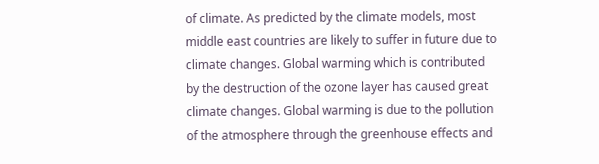of climate. As predicted by the climate models, most middle east countries are likely to suffer in future due to climate changes. Global warming which is contributed by the destruction of the ozone layer has caused great climate changes. Global warming is due to the pollution of the atmosphere through the greenhouse effects and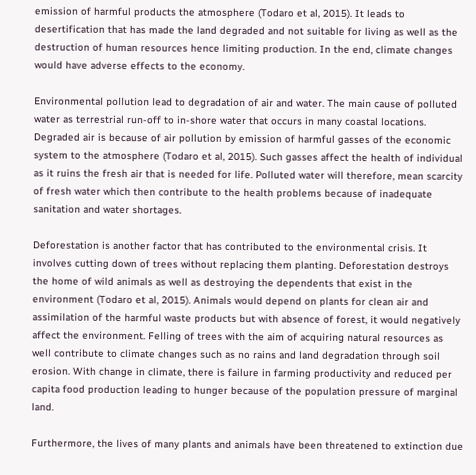emission of harmful products the atmosphere (Todaro et al, 2015). It leads to desertification that has made the land degraded and not suitable for living as well as the destruction of human resources hence limiting production. In the end, climate changes would have adverse effects to the economy.

Environmental pollution lead to degradation of air and water. The main cause of polluted water as terrestrial run-off to in-shore water that occurs in many coastal locations. Degraded air is because of air pollution by emission of harmful gasses of the economic system to the atmosphere (Todaro et al, 2015). Such gasses affect the health of individual as it ruins the fresh air that is needed for life. Polluted water will therefore, mean scarcity of fresh water which then contribute to the health problems because of inadequate sanitation and water shortages.

Deforestation is another factor that has contributed to the environmental crisis. It involves cutting down of trees without replacing them planting. Deforestation destroys the home of wild animals as well as destroying the dependents that exist in the environment (Todaro et al, 2015). Animals would depend on plants for clean air and assimilation of the harmful waste products but with absence of forest, it would negatively affect the environment. Felling of trees with the aim of acquiring natural resources as well contribute to climate changes such as no rains and land degradation through soil erosion. With change in climate, there is failure in farming productivity and reduced per capita food production leading to hunger because of the population pressure of marginal land.

Furthermore, the lives of many plants and animals have been threatened to extinction due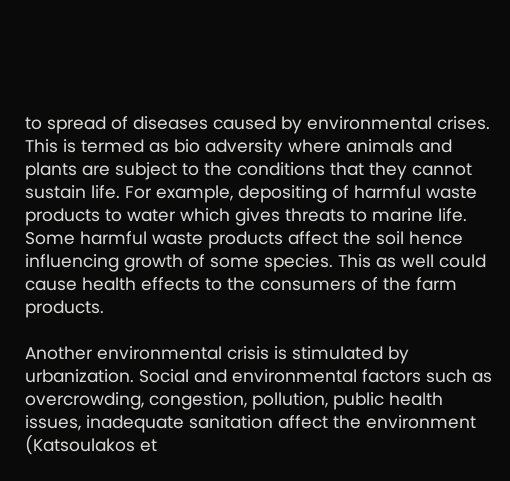to spread of diseases caused by environmental crises. This is termed as bio adversity where animals and plants are subject to the conditions that they cannot sustain life. For example, depositing of harmful waste products to water which gives threats to marine life. Some harmful waste products affect the soil hence influencing growth of some species. This as well could cause health effects to the consumers of the farm products.

Another environmental crisis is stimulated by urbanization. Social and environmental factors such as overcrowding, congestion, pollution, public health issues, inadequate sanitation affect the environment (Katsoulakos et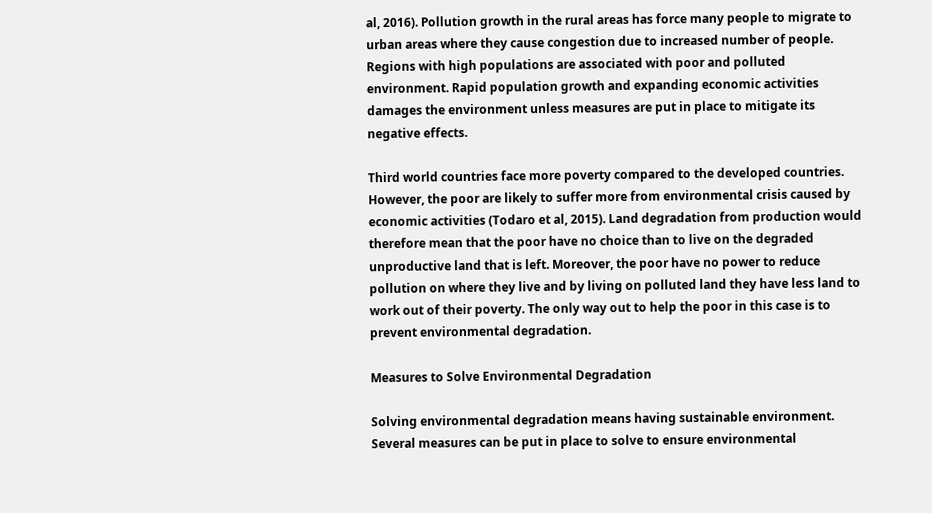al, 2016). Pollution growth in the rural areas has force many people to migrate to urban areas where they cause congestion due to increased number of people. Regions with high populations are associated with poor and polluted environment. Rapid population growth and expanding economic activities damages the environment unless measures are put in place to mitigate its negative effects.

Third world countries face more poverty compared to the developed countries. However, the poor are likely to suffer more from environmental crisis caused by economic activities (Todaro et al, 2015). Land degradation from production would therefore mean that the poor have no choice than to live on the degraded unproductive land that is left. Moreover, the poor have no power to reduce pollution on where they live and by living on polluted land they have less land to work out of their poverty. The only way out to help the poor in this case is to prevent environmental degradation.

Measures to Solve Environmental Degradation

Solving environmental degradation means having sustainable environment. Several measures can be put in place to solve to ensure environmental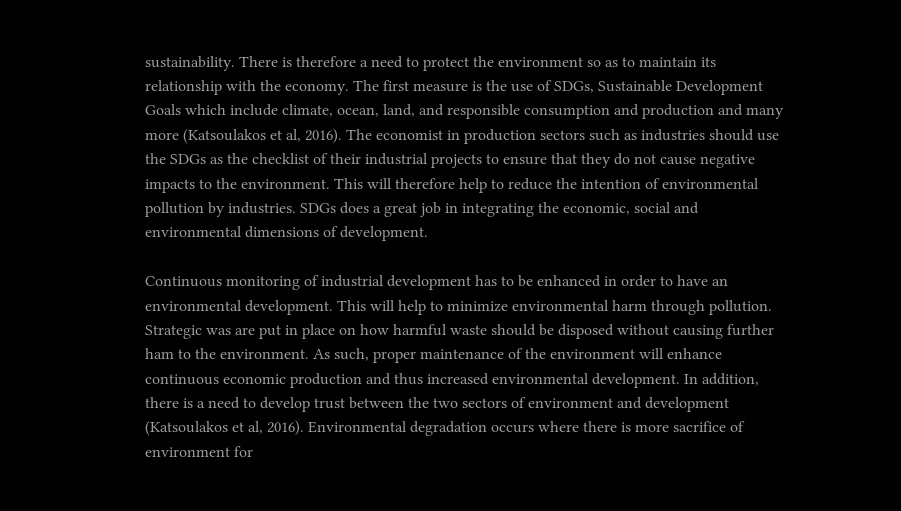sustainability. There is therefore a need to protect the environment so as to maintain its relationship with the economy. The first measure is the use of SDGs, Sustainable Development Goals which include climate, ocean, land, and responsible consumption and production and many more (Katsoulakos et al, 2016). The economist in production sectors such as industries should use the SDGs as the checklist of their industrial projects to ensure that they do not cause negative impacts to the environment. This will therefore help to reduce the intention of environmental pollution by industries. SDGs does a great job in integrating the economic, social and environmental dimensions of development.

Continuous monitoring of industrial development has to be enhanced in order to have an environmental development. This will help to minimize environmental harm through pollution. Strategic was are put in place on how harmful waste should be disposed without causing further ham to the environment. As such, proper maintenance of the environment will enhance continuous economic production and thus increased environmental development. In addition, there is a need to develop trust between the two sectors of environment and development (Katsoulakos et al, 2016). Environmental degradation occurs where there is more sacrifice of environment for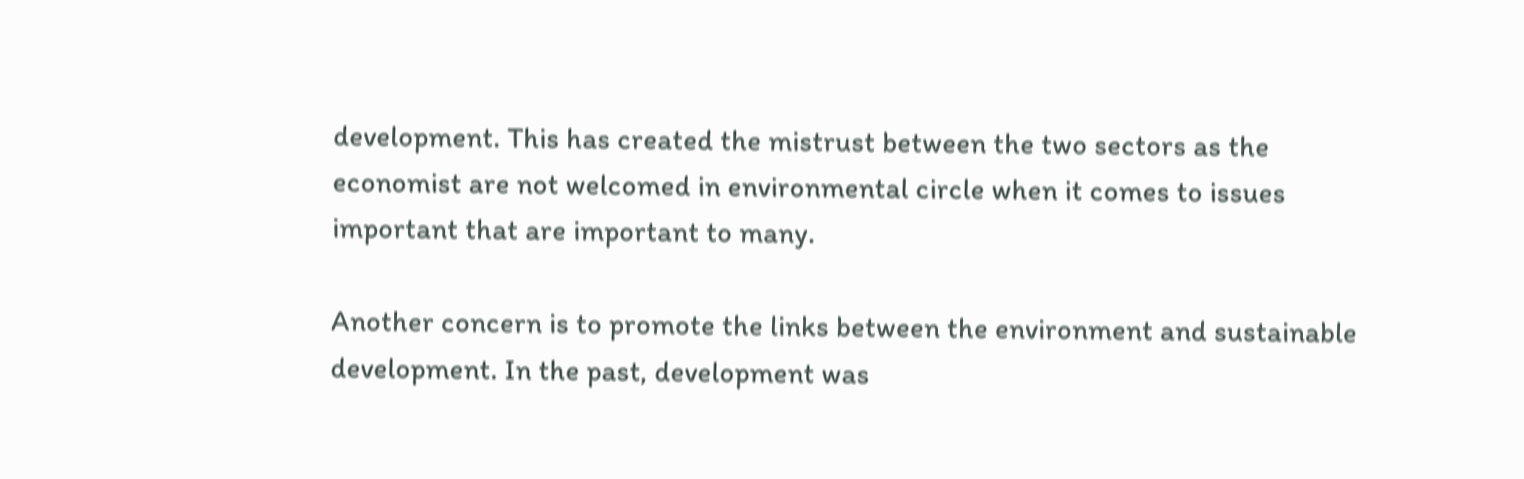development. This has created the mistrust between the two sectors as the economist are not welcomed in environmental circle when it comes to issues important that are important to many.

Another concern is to promote the links between the environment and sustainable development. In the past, development was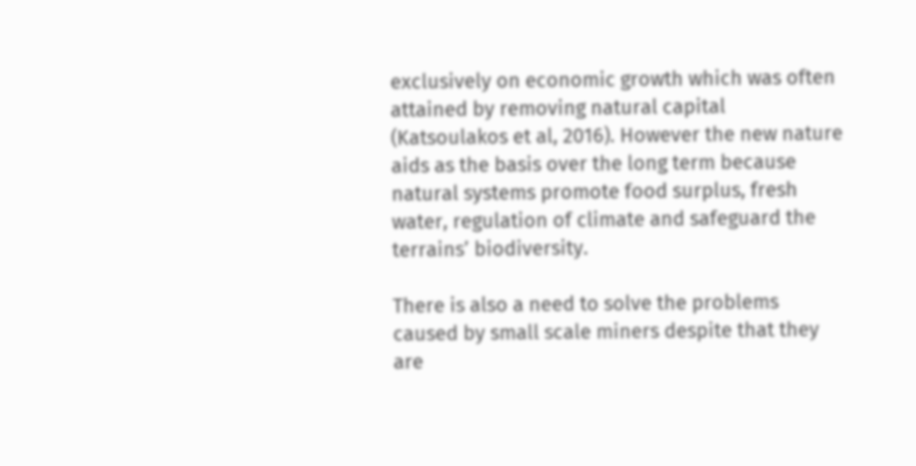exclusively on economic growth which was often attained by removing natural capital (Katsoulakos et al, 2016). However the new nature aids as the basis over the long term because natural systems promote food surplus, fresh water, regulation of climate and safeguard the terrains’ biodiversity.

There is also a need to solve the problems caused by small scale miners despite that they are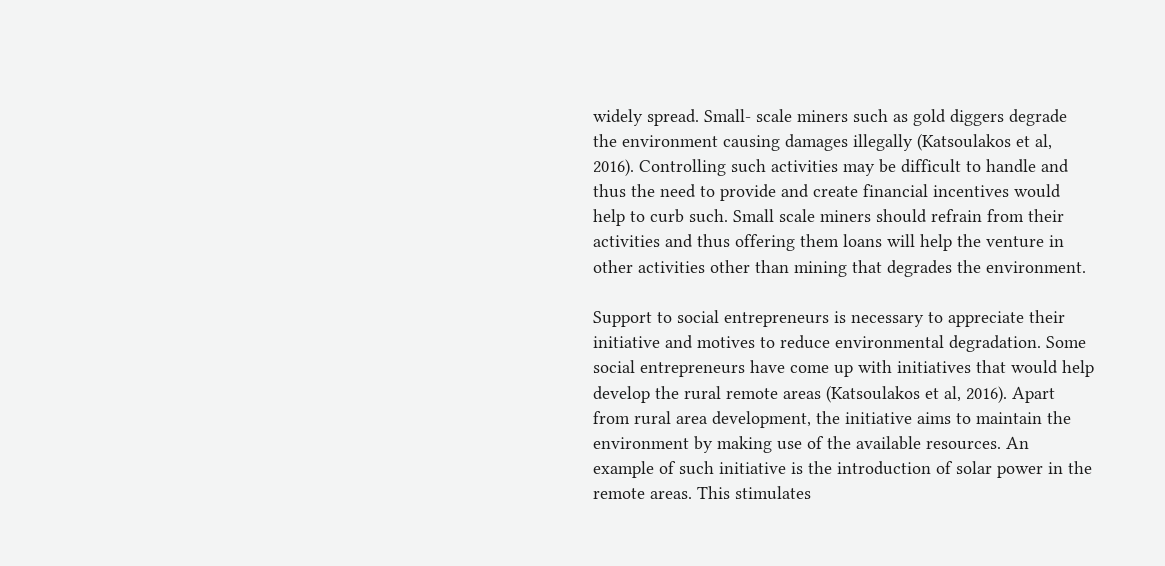widely spread. Small- scale miners such as gold diggers degrade the environment causing damages illegally (Katsoulakos et al, 2016). Controlling such activities may be difficult to handle and thus the need to provide and create financial incentives would help to curb such. Small scale miners should refrain from their activities and thus offering them loans will help the venture in other activities other than mining that degrades the environment.

Support to social entrepreneurs is necessary to appreciate their initiative and motives to reduce environmental degradation. Some social entrepreneurs have come up with initiatives that would help develop the rural remote areas (Katsoulakos et al, 2016). Apart from rural area development, the initiative aims to maintain the environment by making use of the available resources. An example of such initiative is the introduction of solar power in the remote areas. This stimulates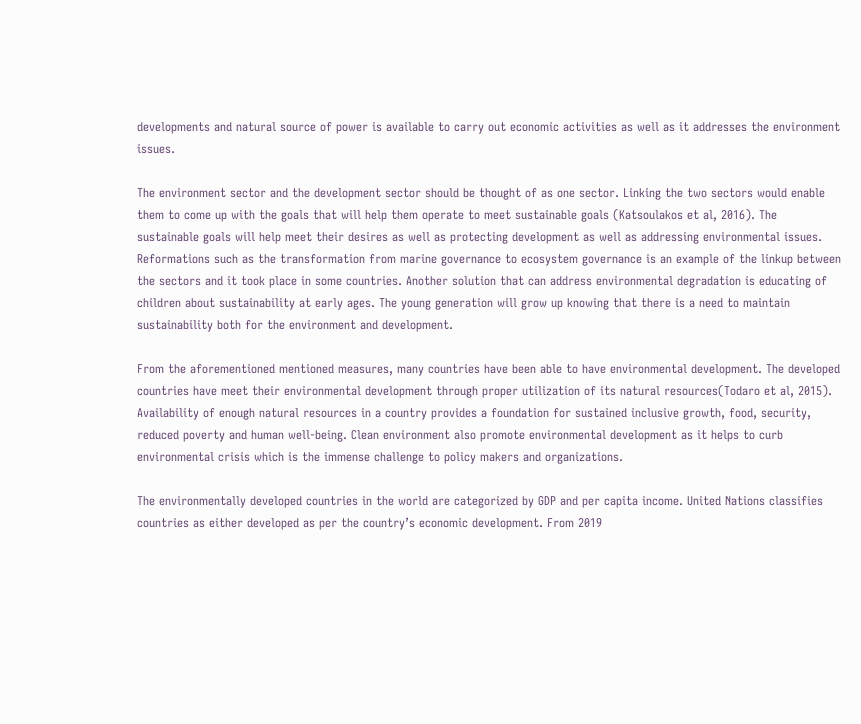developments and natural source of power is available to carry out economic activities as well as it addresses the environment issues.

The environment sector and the development sector should be thought of as one sector. Linking the two sectors would enable them to come up with the goals that will help them operate to meet sustainable goals (Katsoulakos et al, 2016). The sustainable goals will help meet their desires as well as protecting development as well as addressing environmental issues. Reformations such as the transformation from marine governance to ecosystem governance is an example of the linkup between the sectors and it took place in some countries. Another solution that can address environmental degradation is educating of children about sustainability at early ages. The young generation will grow up knowing that there is a need to maintain sustainability both for the environment and development.

From the aforementioned mentioned measures, many countries have been able to have environmental development. The developed countries have meet their environmental development through proper utilization of its natural resources(Todaro et al, 2015). Availability of enough natural resources in a country provides a foundation for sustained inclusive growth, food, security, reduced poverty and human well-being. Clean environment also promote environmental development as it helps to curb environmental crisis which is the immense challenge to policy makers and organizations.

The environmentally developed countries in the world are categorized by GDP and per capita income. United Nations classifies countries as either developed as per the country’s economic development. From 2019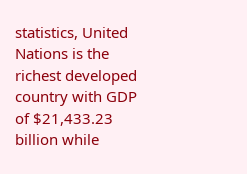statistics, United Nations is the richest developed country with GDP of $21,433.23 billion while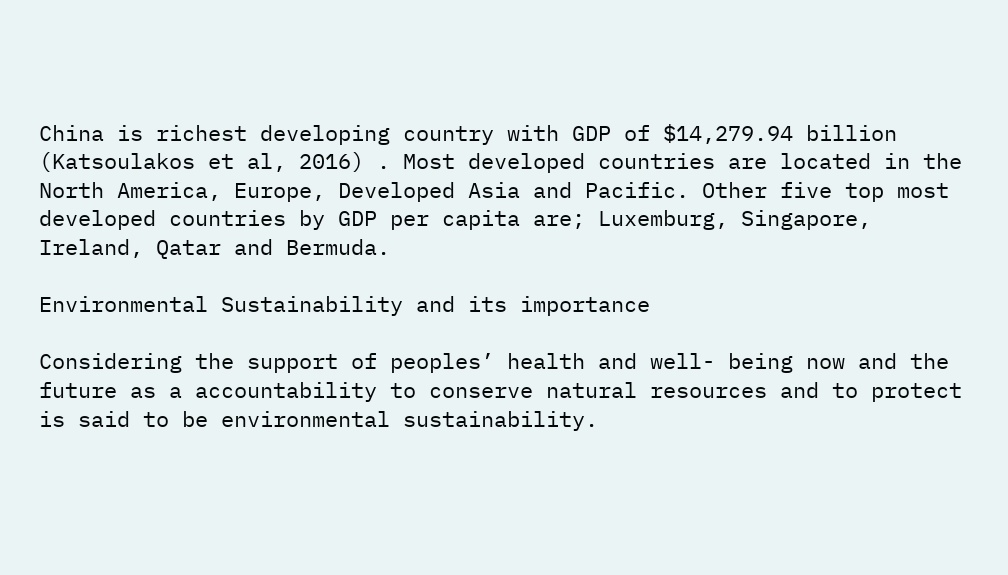China is richest developing country with GDP of $14,279.94 billion (Katsoulakos et al, 2016) . Most developed countries are located in the North America, Europe, Developed Asia and Pacific. Other five top most developed countries by GDP per capita are; Luxemburg, Singapore, Ireland, Qatar and Bermuda.

Environmental Sustainability and its importance

Considering the support of peoples’ health and well- being now and the future as a accountability to conserve natural resources and to protect is said to be environmental sustainability.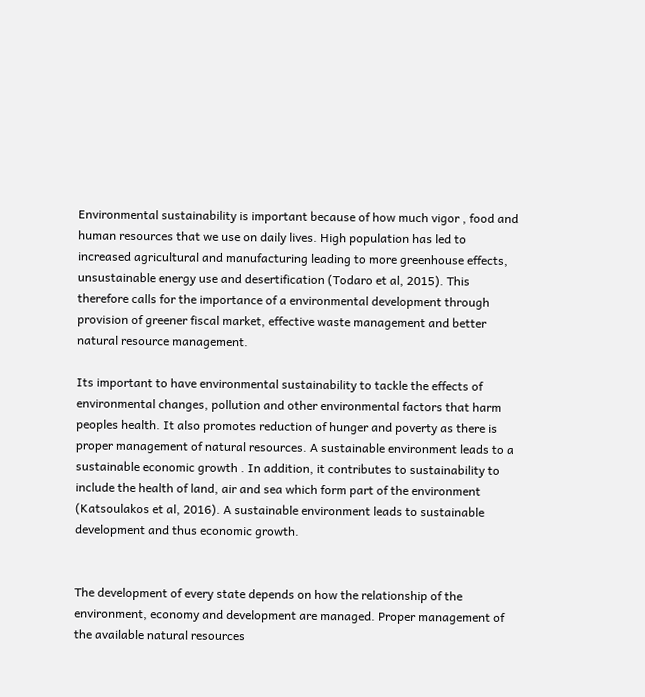Environmental sustainability is important because of how much vigor , food and human resources that we use on daily lives. High population has led to increased agricultural and manufacturing leading to more greenhouse effects, unsustainable energy use and desertification (Todaro et al, 2015). This therefore calls for the importance of a environmental development through provision of greener fiscal market, effective waste management and better natural resource management.

Its important to have environmental sustainability to tackle the effects of environmental changes, pollution and other environmental factors that harm peoples health. It also promotes reduction of hunger and poverty as there is proper management of natural resources. A sustainable environment leads to a sustainable economic growth . In addition, it contributes to sustainability to include the health of land, air and sea which form part of the environment (Katsoulakos et al, 2016). A sustainable environment leads to sustainable development and thus economic growth.


The development of every state depends on how the relationship of the environment, economy and development are managed. Proper management of the available natural resources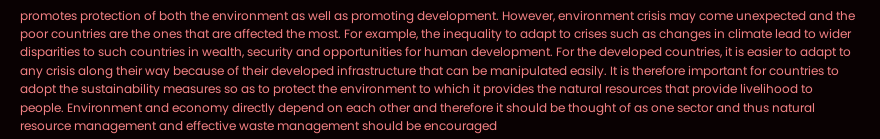promotes protection of both the environment as well as promoting development. However, environment crisis may come unexpected and the poor countries are the ones that are affected the most. For example, the inequality to adapt to crises such as changes in climate lead to wider disparities to such countries in wealth, security and opportunities for human development. For the developed countries, it is easier to adapt to any crisis along their way because of their developed infrastructure that can be manipulated easily. It is therefore important for countries to adopt the sustainability measures so as to protect the environment to which it provides the natural resources that provide livelihood to people. Environment and economy directly depend on each other and therefore it should be thought of as one sector and thus natural resource management and effective waste management should be encouraged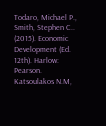Todaro, Michael P., Smith, Stephen C.. (2015). Economic Development (Ed. 12th). Harlow: Pearson. Katsoulakos N.M,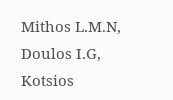Mithos L.M.N, Doulos I.G, Kotsios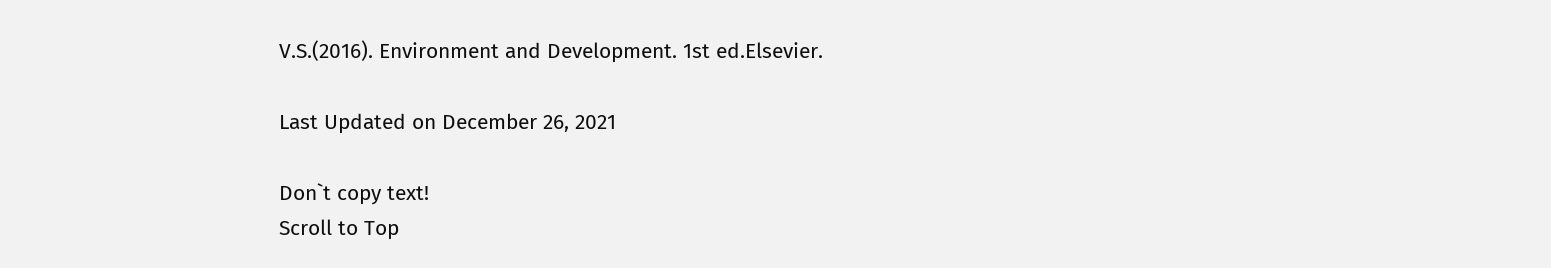V.S.(2016). Environment and Development. 1st ed.Elsevier.

Last Updated on December 26, 2021

Don`t copy text!
Scroll to Top